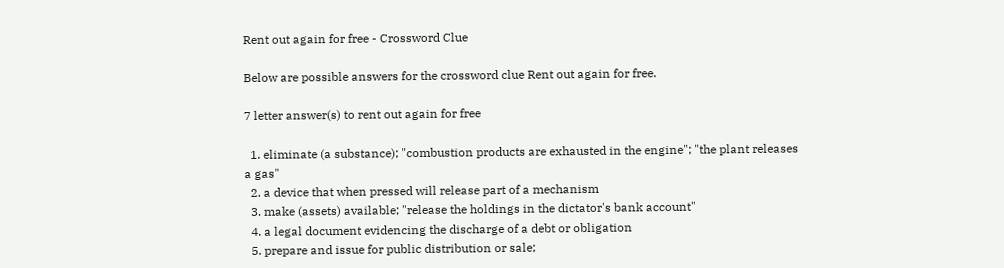Rent out again for free - Crossword Clue

Below are possible answers for the crossword clue Rent out again for free.

7 letter answer(s) to rent out again for free

  1. eliminate (a substance); "combustion products are exhausted in the engine"; "the plant releases a gas"
  2. a device that when pressed will release part of a mechanism
  3. make (assets) available; "release the holdings in the dictator's bank account"
  4. a legal document evidencing the discharge of a debt or obligation
  5. prepare and issue for public distribution or sale;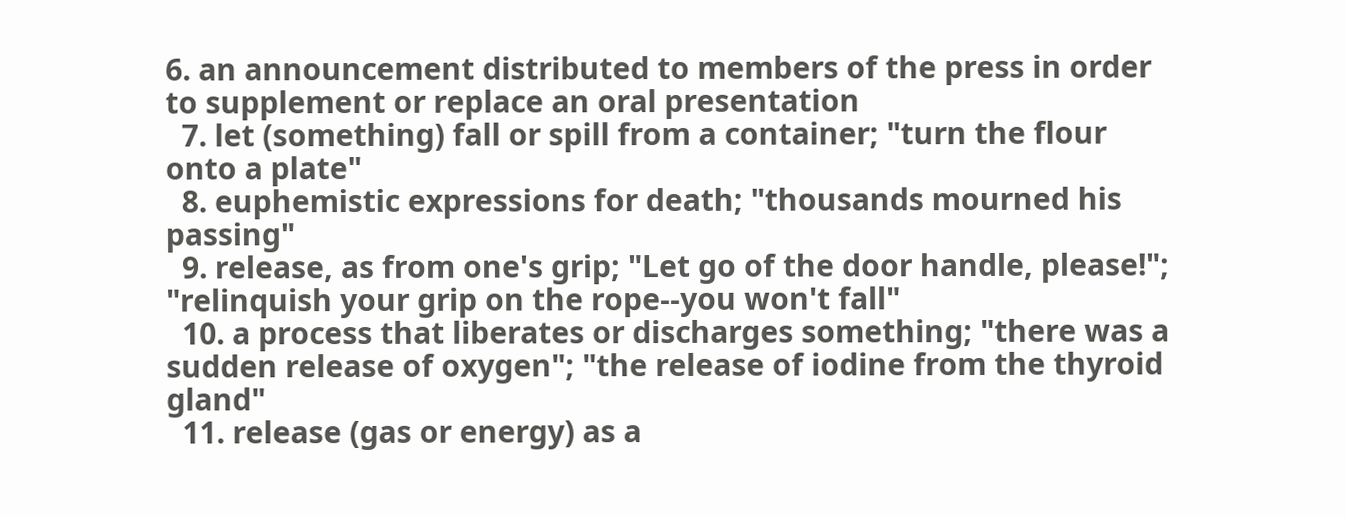6. an announcement distributed to members of the press in order to supplement or replace an oral presentation
  7. let (something) fall or spill from a container; "turn the flour onto a plate"
  8. euphemistic expressions for death; "thousands mourned his passing"
  9. release, as from one's grip; "Let go of the door handle, please!"; "relinquish your grip on the rope--you won't fall"
  10. a process that liberates or discharges something; "there was a sudden release of oxygen"; "the release of iodine from the thyroid gland"
  11. release (gas or energy) as a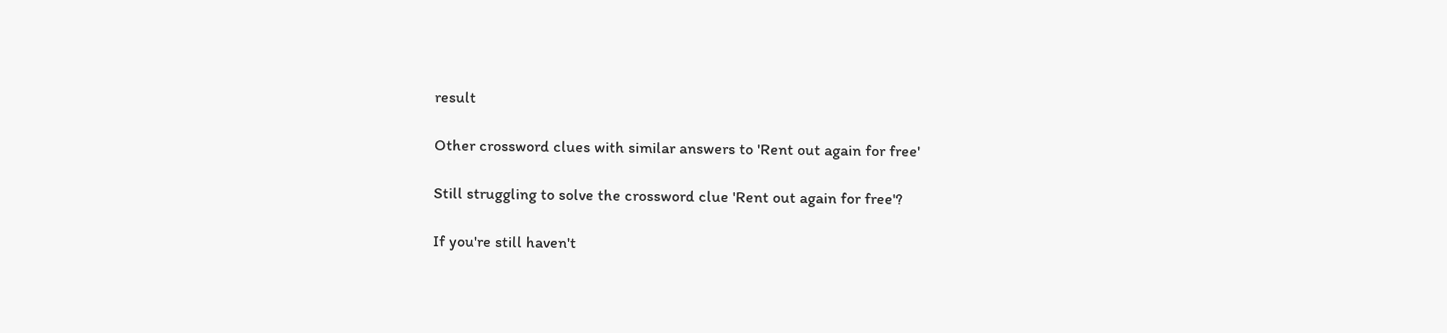result

Other crossword clues with similar answers to 'Rent out again for free'

Still struggling to solve the crossword clue 'Rent out again for free'?

If you're still haven't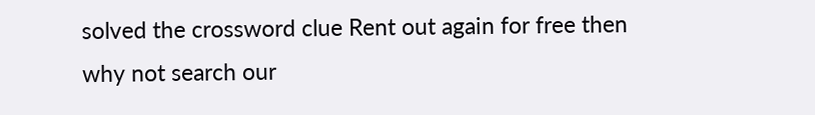solved the crossword clue Rent out again for free then why not search our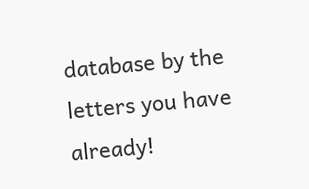database by the letters you have already!